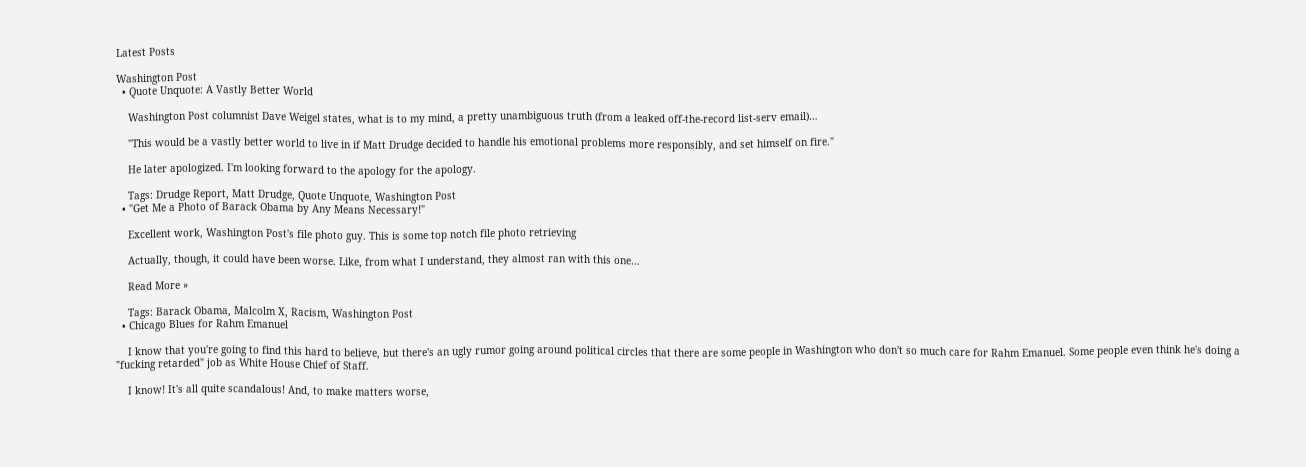Latest Posts

Washington Post
  • Quote Unquote: A Vastly Better World

    Washington Post columnist Dave Weigel states, what is to my mind, a pretty unambiguous truth (from a leaked off-the-record list-serv email)…

    "This would be a vastly better world to live in if Matt Drudge decided to handle his emotional problems more responsibly, and set himself on fire."

    He later apologized. I'm looking forward to the apology for the apology.

    Tags: Drudge Report, Matt Drudge, Quote Unquote, Washington Post
  • "Get Me a Photo of Barack Obama by Any Means Necessary!"

    Excellent work, Washington Post's file photo guy. This is some top notch file photo retrieving

    Actually, though, it could have been worse. Like, from what I understand, they almost ran with this one…

    Read More »

    Tags: Barack Obama, Malcolm X, Racism, Washington Post
  • Chicago Blues for Rahm Emanuel

    I know that you're going to find this hard to believe, but there's an ugly rumor going around political circles that there are some people in Washington who don't so much care for Rahm Emanuel. Some people even think he's doing a "fucking retarded" job as White House Chief of Staff.

    I know! It's all quite scandalous! And, to make matters worse,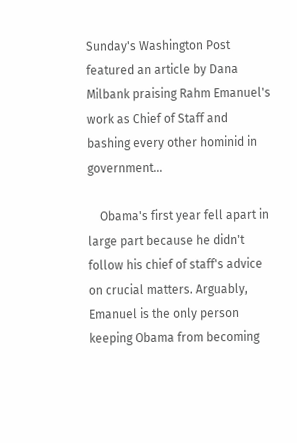Sunday's Washington Post featured an article by Dana Milbank praising Rahm Emanuel's work as Chief of Staff and bashing every other hominid in government…

    Obama's first year fell apart in large part because he didn't follow his chief of staff's advice on crucial matters. Arguably, Emanuel is the only person keeping Obama from becoming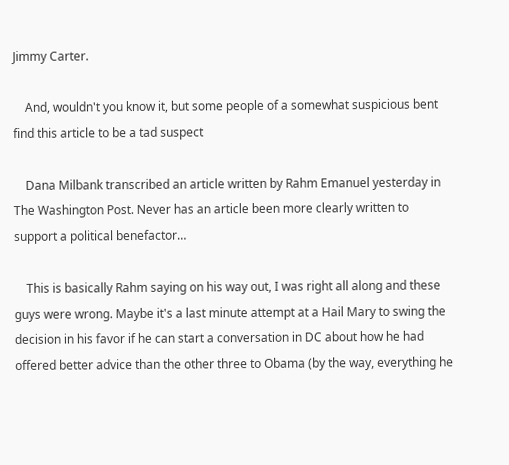Jimmy Carter.

    And, wouldn't you know it, but some people of a somewhat suspicious bent find this article to be a tad suspect

    Dana Milbank transcribed an article written by Rahm Emanuel yesterday in The Washington Post. Never has an article been more clearly written to support a political benefactor…

    This is basically Rahm saying on his way out, I was right all along and these guys were wrong. Maybe it's a last minute attempt at a Hail Mary to swing the decision in his favor if he can start a conversation in DC about how he had offered better advice than the other three to Obama (by the way, everything he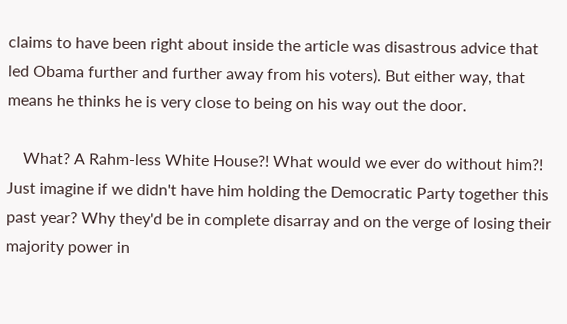claims to have been right about inside the article was disastrous advice that led Obama further and further away from his voters). But either way, that means he thinks he is very close to being on his way out the door.

    What? A Rahm-less White House?! What would we ever do without him?! Just imagine if we didn't have him holding the Democratic Party together this past year? Why they'd be in complete disarray and on the verge of losing their majority power in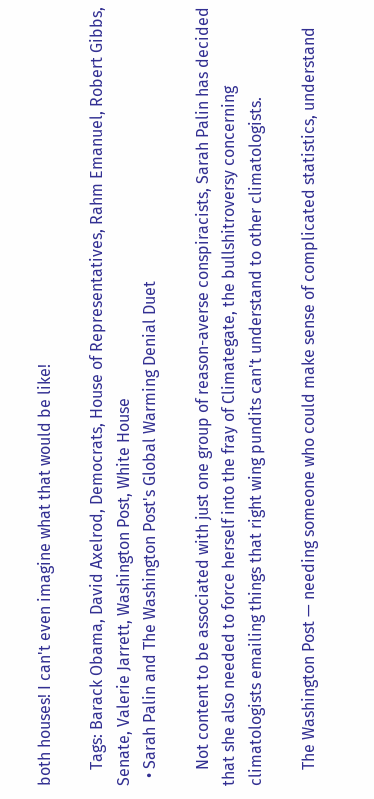both houses! I can't even imagine what that would be like!

    Tags: Barack Obama, David Axelrod, Democrats, House of Representatives, Rahm Emanuel, Robert Gibbs, Senate, Valerie Jarrett, Washington Post, White House
  • Sarah Palin and The Washington Post's Global Warming Denial Duet

    Not content to be associated with just one group of reason-averse conspiracists, Sarah Palin has decided that she also needed to force herself into the fray of Climategate, the bullshitroversy concerning climatologists emailing things that right wing pundits can't understand to other climatologists.

    The Washington Post — needing someone who could make sense of complicated statistics, understand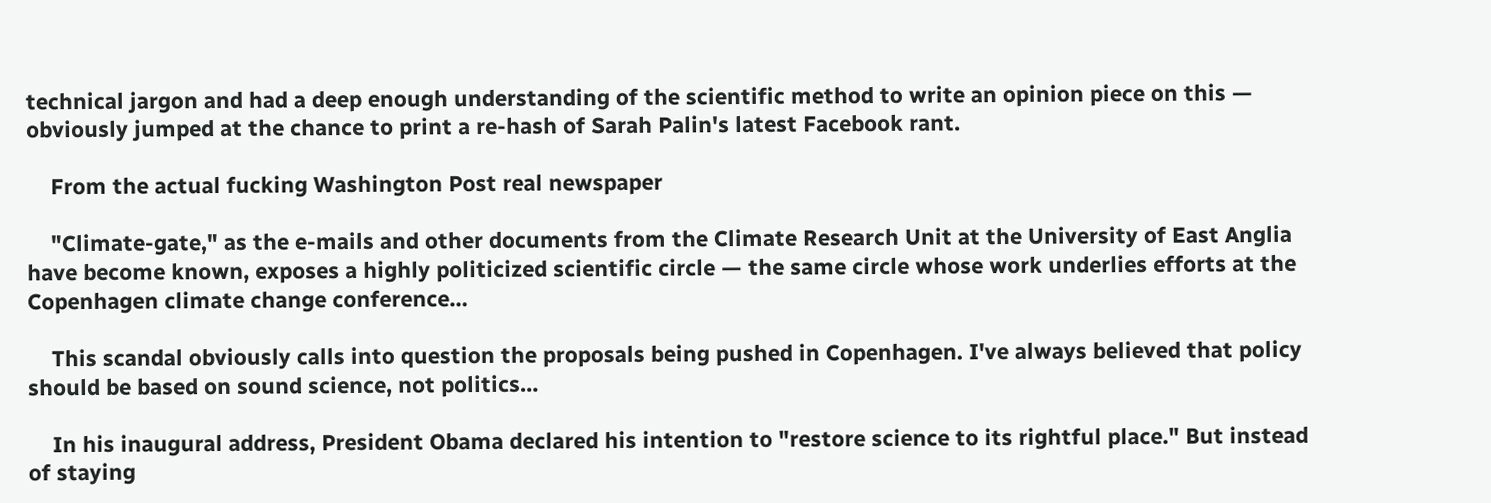technical jargon and had a deep enough understanding of the scientific method to write an opinion piece on this — obviously jumped at the chance to print a re-hash of Sarah Palin's latest Facebook rant.

    From the actual fucking Washington Post real newspaper

    "Climate-gate," as the e-mails and other documents from the Climate Research Unit at the University of East Anglia have become known, exposes a highly politicized scientific circle — the same circle whose work underlies efforts at the Copenhagen climate change conference…

    This scandal obviously calls into question the proposals being pushed in Copenhagen. I've always believed that policy should be based on sound science, not politics…

    In his inaugural address, President Obama declared his intention to "restore science to its rightful place." But instead of staying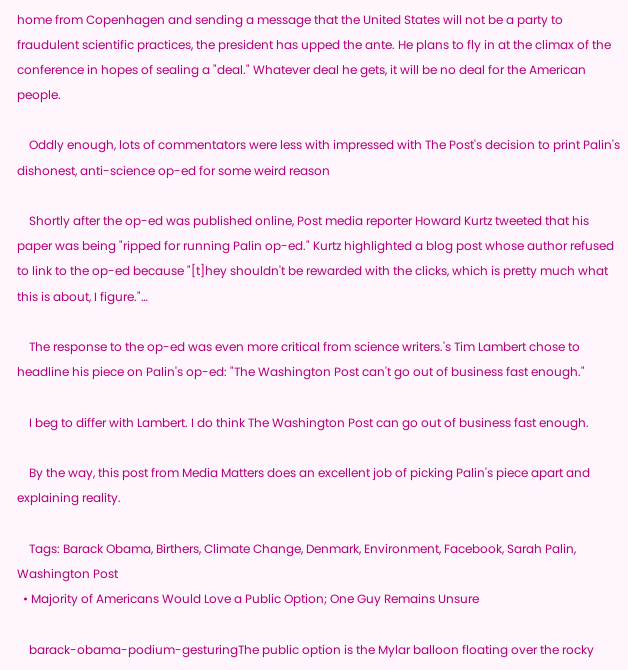home from Copenhagen and sending a message that the United States will not be a party to fraudulent scientific practices, the president has upped the ante. He plans to fly in at the climax of the conference in hopes of sealing a "deal." Whatever deal he gets, it will be no deal for the American people.

    Oddly enough, lots of commentators were less with impressed with The Post's decision to print Palin's dishonest, anti-science op-ed for some weird reason

    Shortly after the op-ed was published online, Post media reporter Howard Kurtz tweeted that his paper was being "ripped for running Palin op-ed." Kurtz highlighted a blog post whose author refused to link to the op-ed because "[t]hey shouldn't be rewarded with the clicks, which is pretty much what this is about, I figure."…

    The response to the op-ed was even more critical from science writers.'s Tim Lambert chose to headline his piece on Palin's op-ed: "The Washington Post can't go out of business fast enough."

    I beg to differ with Lambert. I do think The Washington Post can go out of business fast enough.

    By the way, this post from Media Matters does an excellent job of picking Palin's piece apart and explaining reality.

    Tags: Barack Obama, Birthers, Climate Change, Denmark, Environment, Facebook, Sarah Palin, Washington Post
  • Majority of Americans Would Love a Public Option; One Guy Remains Unsure

    barack-obama-podium-gesturingThe public option is the Mylar balloon floating over the rocky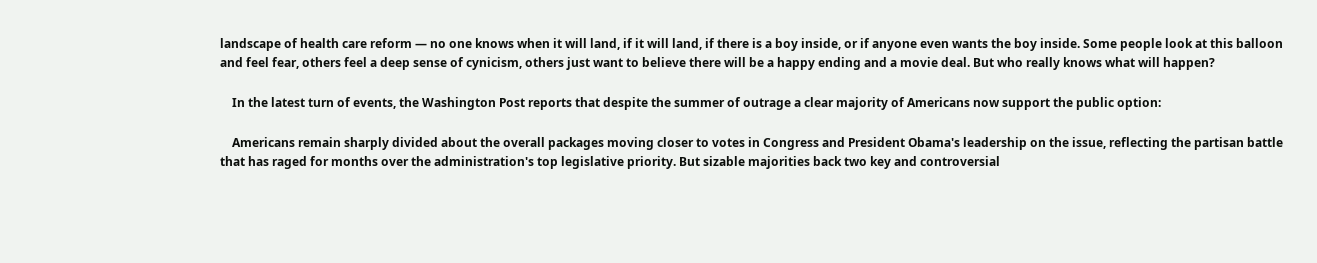landscape of health care reform — no one knows when it will land, if it will land, if there is a boy inside, or if anyone even wants the boy inside. Some people look at this balloon and feel fear, others feel a deep sense of cynicism, others just want to believe there will be a happy ending and a movie deal. But who really knows what will happen?

    In the latest turn of events, the Washington Post reports that despite the summer of outrage a clear majority of Americans now support the public option:

    Americans remain sharply divided about the overall packages moving closer to votes in Congress and President Obama's leadership on the issue, reflecting the partisan battle that has raged for months over the administration's top legislative priority. But sizable majorities back two key and controversial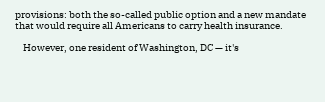provisions: both the so-called public option and a new mandate that would require all Americans to carry health insurance.

    However, one resident of Washington, DC — it's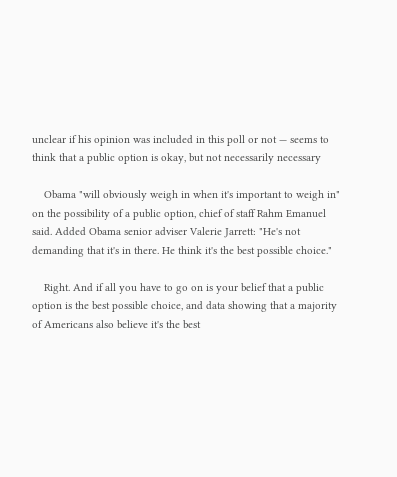unclear if his opinion was included in this poll or not — seems to think that a public option is okay, but not necessarily necessary

    Obama "will obviously weigh in when it's important to weigh in" on the possibility of a public option, chief of staff Rahm Emanuel said. Added Obama senior adviser Valerie Jarrett: "He's not demanding that it's in there. He think it's the best possible choice."

    Right. And if all you have to go on is your belief that a public option is the best possible choice, and data showing that a majority of Americans also believe it's the best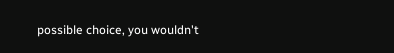possible choice, you wouldn't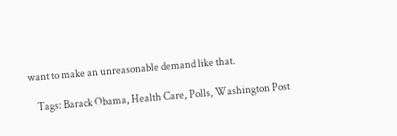want to make an unreasonable demand like that.

    Tags: Barack Obama, Health Care, Polls, Washington Post